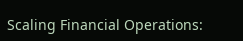Scaling Financial Operations: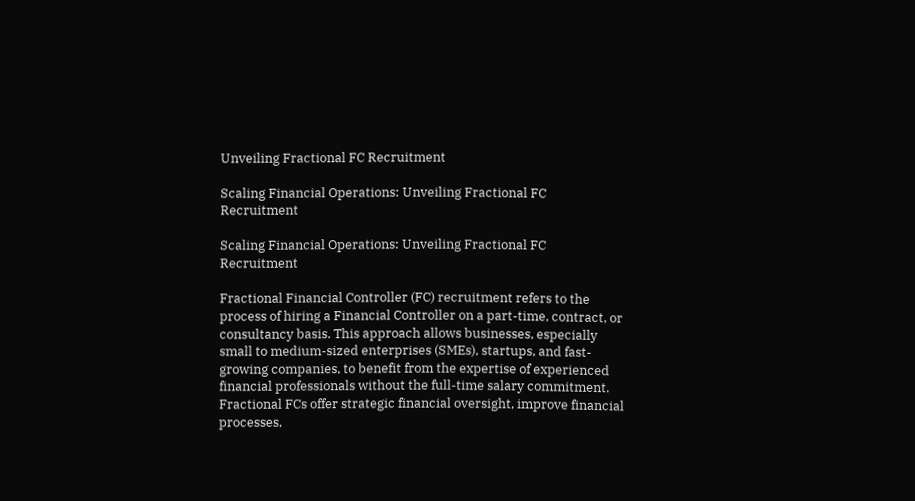Unveiling Fractional FC Recruitment

Scaling Financial Operations: Unveiling Fractional FC Recruitment

Scaling Financial Operations: Unveiling Fractional FC Recruitment

Fractional Financial Controller (FC) recruitment refers to the process of hiring a Financial Controller on a part-time, contract, or consultancy basis. This approach allows businesses, especially small to medium-sized enterprises (SMEs), startups, and fast-growing companies, to benefit from the expertise of experienced financial professionals without the full-time salary commitment. Fractional FCs offer strategic financial oversight, improve financial processes,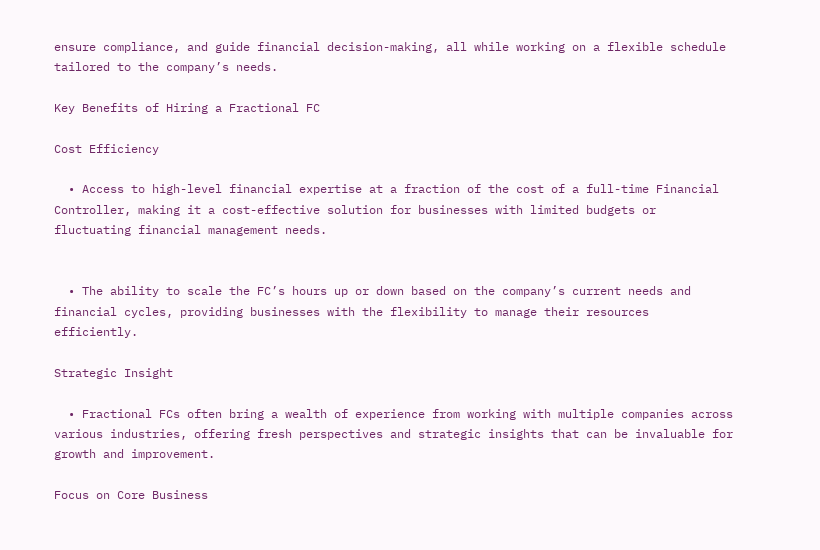ensure compliance, and guide financial decision-making, all while working on a flexible schedule tailored to the company’s needs.

Key Benefits of Hiring a Fractional FC

Cost Efficiency

  • Access to high-level financial expertise at a fraction of the cost of a full-time Financial Controller, making it a cost-effective solution for businesses with limited budgets or fluctuating financial management needs.


  • The ability to scale the FC’s hours up or down based on the company’s current needs and financial cycles, providing businesses with the flexibility to manage their resources efficiently.

Strategic Insight

  • Fractional FCs often bring a wealth of experience from working with multiple companies across various industries, offering fresh perspectives and strategic insights that can be invaluable for growth and improvement.

Focus on Core Business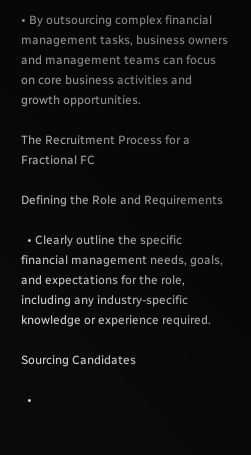• By outsourcing complex financial management tasks, business owners and management teams can focus on core business activities and growth opportunities.

The Recruitment Process for a Fractional FC

Defining the Role and Requirements

  • Clearly outline the specific financial management needs, goals, and expectations for the role, including any industry-specific knowledge or experience required.

Sourcing Candidates

  •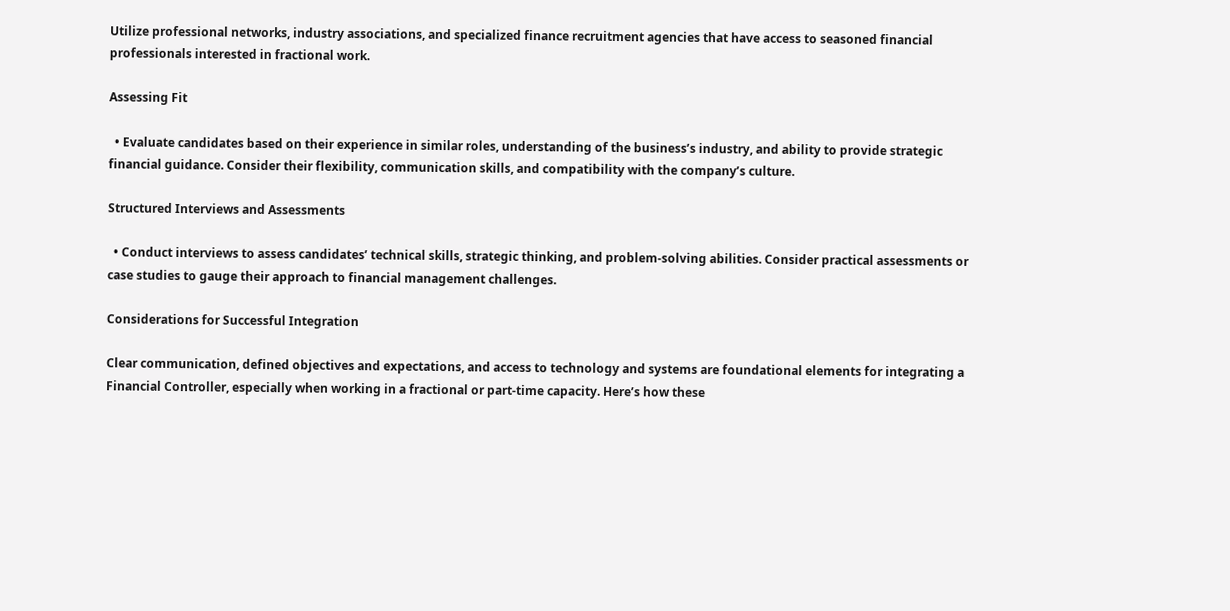Utilize professional networks, industry associations, and specialized finance recruitment agencies that have access to seasoned financial professionals interested in fractional work.

Assessing Fit

  • Evaluate candidates based on their experience in similar roles, understanding of the business’s industry, and ability to provide strategic financial guidance. Consider their flexibility, communication skills, and compatibility with the company’s culture.

Structured Interviews and Assessments

  • Conduct interviews to assess candidates’ technical skills, strategic thinking, and problem-solving abilities. Consider practical assessments or case studies to gauge their approach to financial management challenges.

Considerations for Successful Integration

Clear communication, defined objectives and expectations, and access to technology and systems are foundational elements for integrating a Financial Controller, especially when working in a fractional or part-time capacity. Here’s how these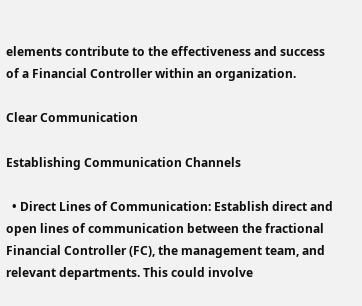elements contribute to the effectiveness and success of a Financial Controller within an organization.

Clear Communication

Establishing Communication Channels

  • Direct Lines of Communication: Establish direct and open lines of communication between the fractional Financial Controller (FC), the management team, and relevant departments. This could involve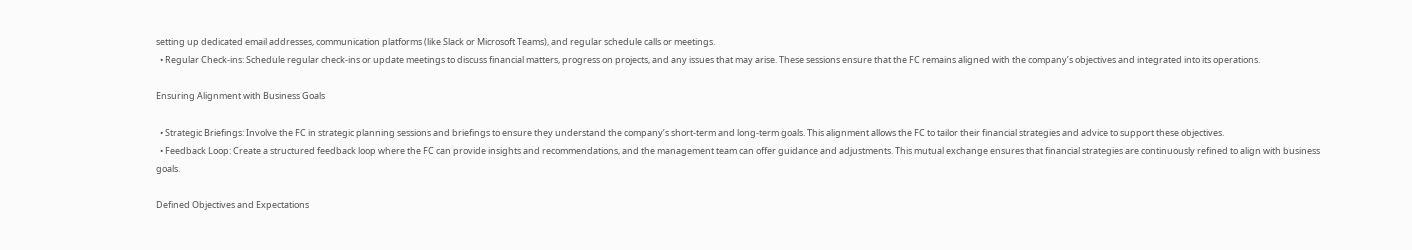setting up dedicated email addresses, communication platforms (like Slack or Microsoft Teams), and regular schedule calls or meetings.
  • Regular Check-ins: Schedule regular check-ins or update meetings to discuss financial matters, progress on projects, and any issues that may arise. These sessions ensure that the FC remains aligned with the company’s objectives and integrated into its operations.

Ensuring Alignment with Business Goals

  • Strategic Briefings: Involve the FC in strategic planning sessions and briefings to ensure they understand the company’s short-term and long-term goals. This alignment allows the FC to tailor their financial strategies and advice to support these objectives.
  • Feedback Loop: Create a structured feedback loop where the FC can provide insights and recommendations, and the management team can offer guidance and adjustments. This mutual exchange ensures that financial strategies are continuously refined to align with business goals.

Defined Objectives and Expectations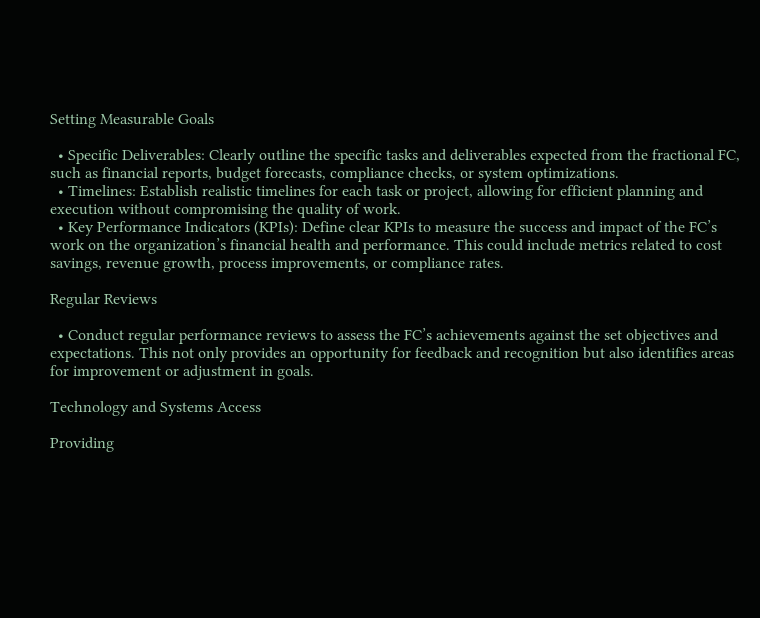Setting Measurable Goals

  • Specific Deliverables: Clearly outline the specific tasks and deliverables expected from the fractional FC, such as financial reports, budget forecasts, compliance checks, or system optimizations.
  • Timelines: Establish realistic timelines for each task or project, allowing for efficient planning and execution without compromising the quality of work.
  • Key Performance Indicators (KPIs): Define clear KPIs to measure the success and impact of the FC’s work on the organization’s financial health and performance. This could include metrics related to cost savings, revenue growth, process improvements, or compliance rates.

Regular Reviews

  • Conduct regular performance reviews to assess the FC’s achievements against the set objectives and expectations. This not only provides an opportunity for feedback and recognition but also identifies areas for improvement or adjustment in goals.

Technology and Systems Access

Providing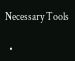Necessary Tools

  •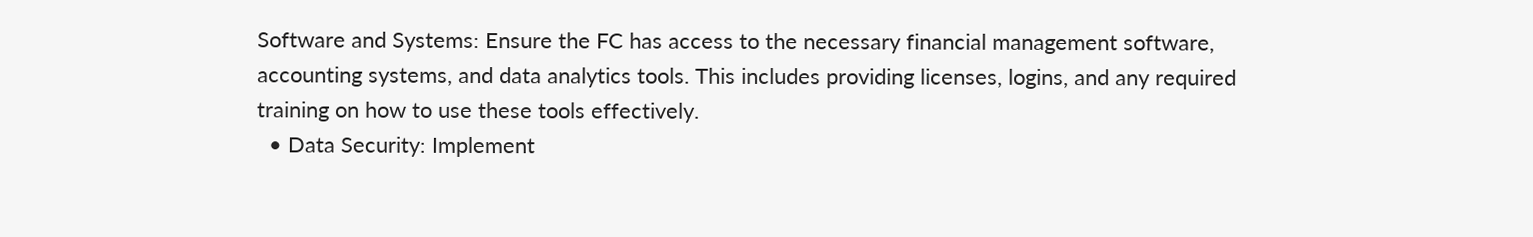Software and Systems: Ensure the FC has access to the necessary financial management software, accounting systems, and data analytics tools. This includes providing licenses, logins, and any required training on how to use these tools effectively.
  • Data Security: Implement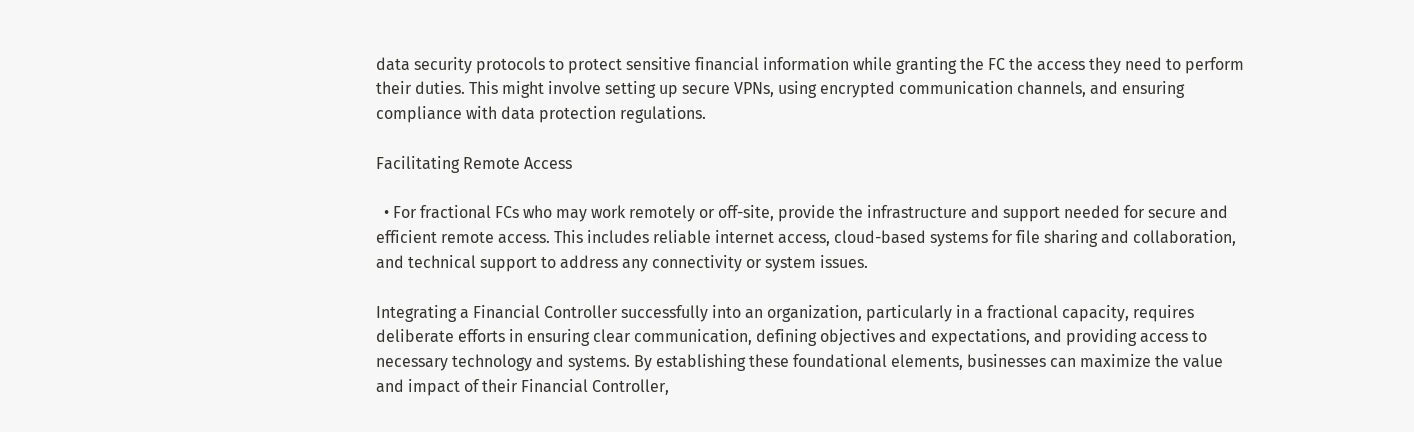data security protocols to protect sensitive financial information while granting the FC the access they need to perform their duties. This might involve setting up secure VPNs, using encrypted communication channels, and ensuring compliance with data protection regulations.

Facilitating Remote Access

  • For fractional FCs who may work remotely or off-site, provide the infrastructure and support needed for secure and efficient remote access. This includes reliable internet access, cloud-based systems for file sharing and collaboration, and technical support to address any connectivity or system issues.

Integrating a Financial Controller successfully into an organization, particularly in a fractional capacity, requires deliberate efforts in ensuring clear communication, defining objectives and expectations, and providing access to necessary technology and systems. By establishing these foundational elements, businesses can maximize the value and impact of their Financial Controller,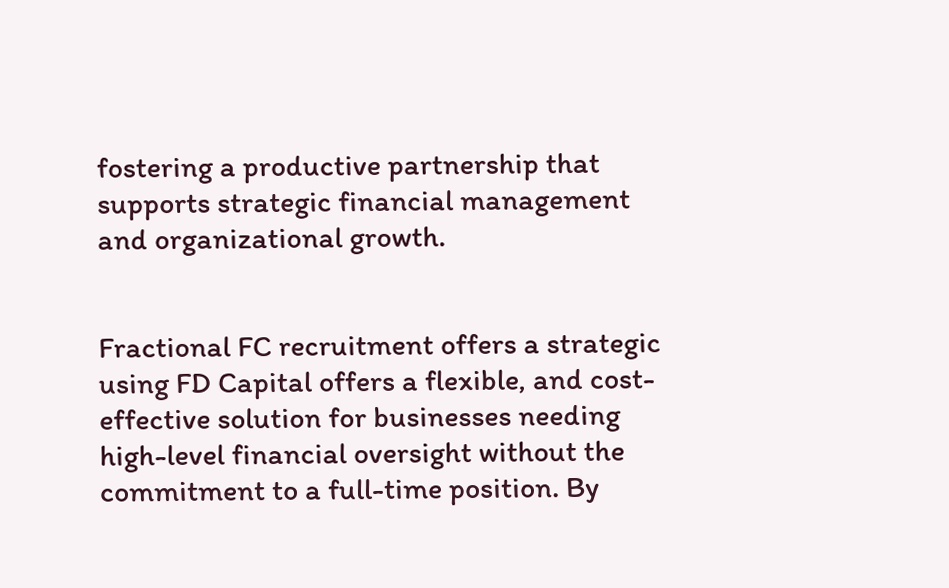fostering a productive partnership that supports strategic financial management and organizational growth.


Fractional FC recruitment offers a strategic using FD Capital offers a flexible, and cost-effective solution for businesses needing high-level financial oversight without the commitment to a full-time position. By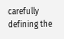carefully defining the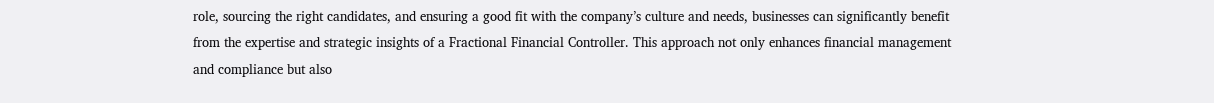role, sourcing the right candidates, and ensuring a good fit with the company’s culture and needs, businesses can significantly benefit from the expertise and strategic insights of a Fractional Financial Controller. This approach not only enhances financial management and compliance but also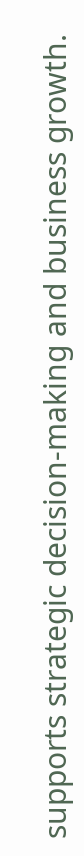supports strategic decision-making and business growth.